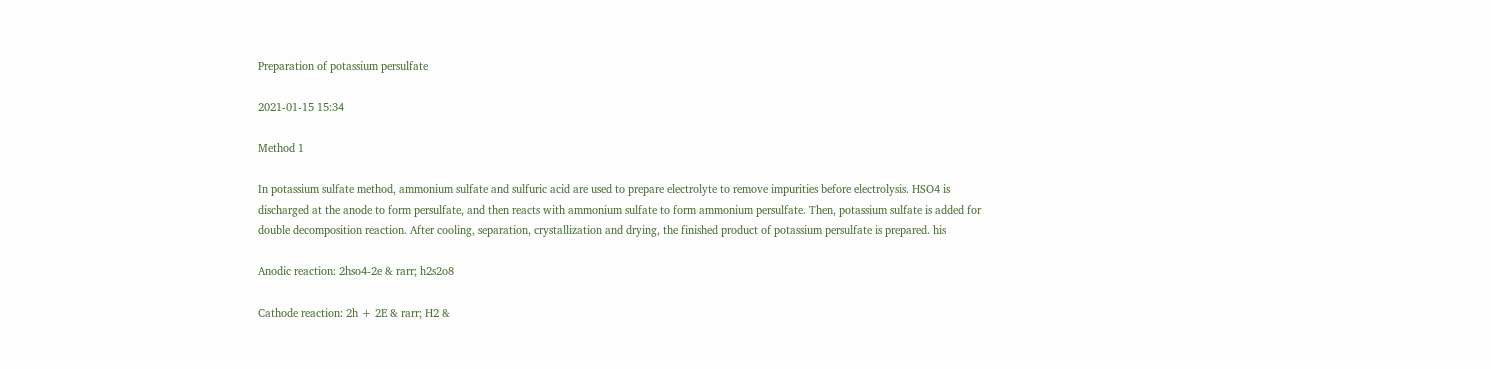Preparation of potassium persulfate

2021-01-15 15:34

Method 1

In potassium sulfate method, ammonium sulfate and sulfuric acid are used to prepare electrolyte to remove impurities before electrolysis. HSO4 is discharged at the anode to form persulfate, and then reacts with ammonium sulfate to form ammonium persulfate. Then, potassium sulfate is added for double decomposition reaction. After cooling, separation, crystallization and drying, the finished product of potassium persulfate is prepared. his

Anodic reaction: 2hso4-2e & rarr; h2s2o8

Cathode reaction: 2h + 2E & rarr; H2 &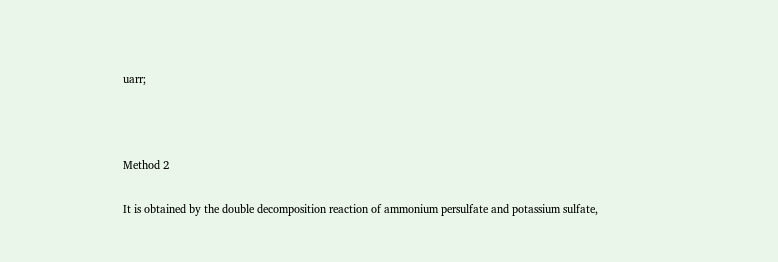uarr;



Method 2

It is obtained by the double decomposition reaction of ammonium persulfate and potassium sulfate,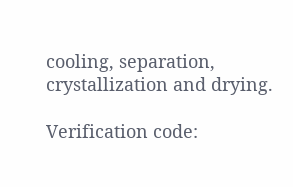cooling, separation, crystallization and drying.

Verification code: